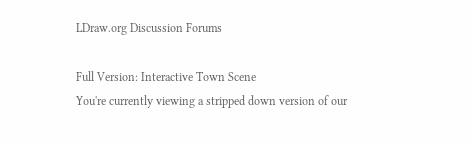LDraw.org Discussion Forums

Full Version: Interactive Town Scene
You're currently viewing a stripped down version of our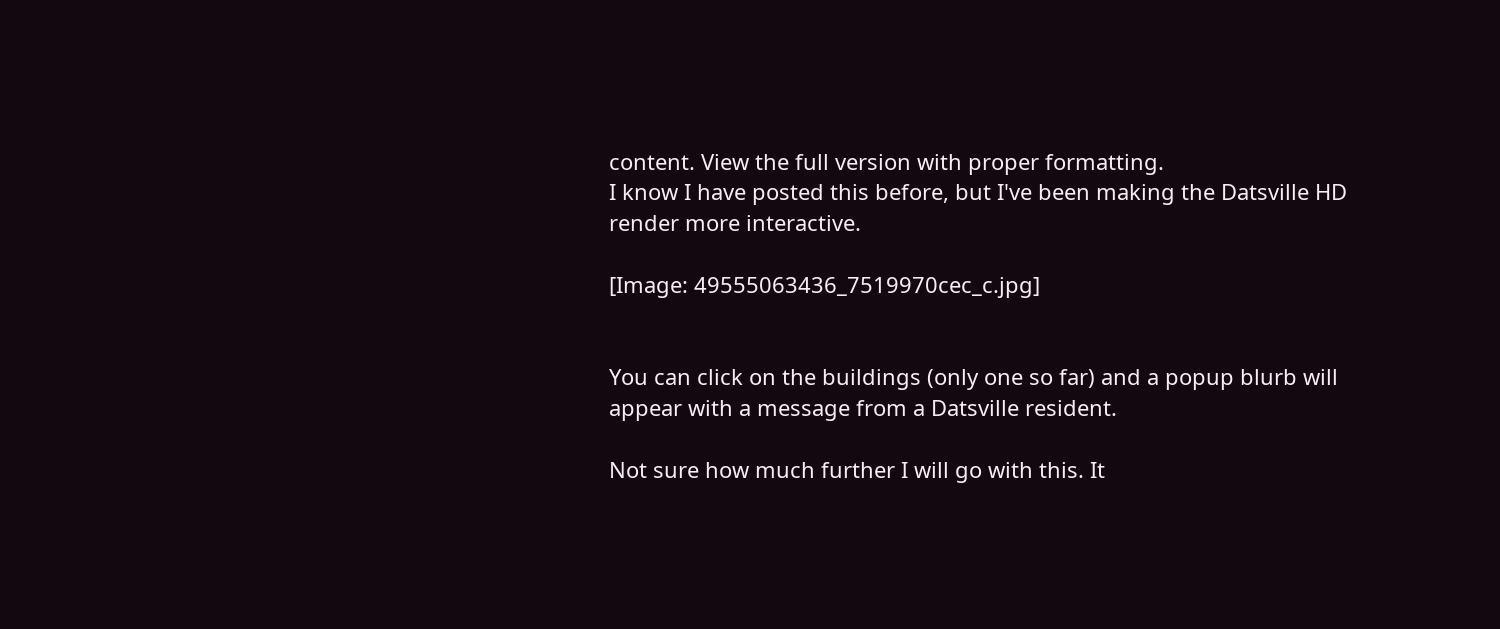content. View the full version with proper formatting.
I know I have posted this before, but I've been making the Datsville HD render more interactive.

[Image: 49555063436_7519970cec_c.jpg]


You can click on the buildings (only one so far) and a popup blurb will appear with a message from a Datsville resident.

Not sure how much further I will go with this. It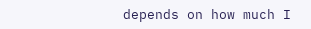depends on how much I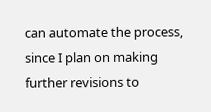can automate the process, since I plan on making further revisions to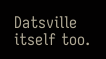Datsville itself too.